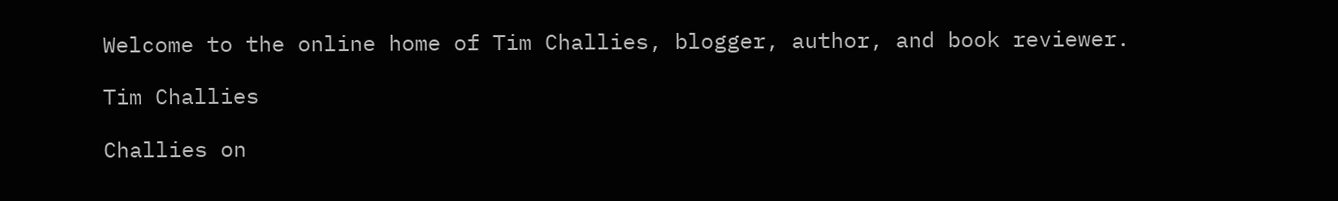Welcome to the online home of Tim Challies, blogger, author, and book reviewer.

Tim Challies

Challies on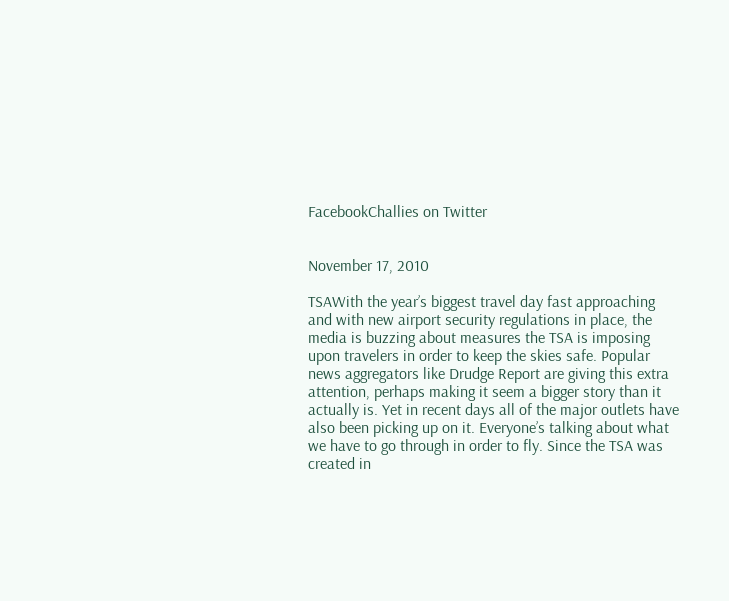FacebookChallies on Twitter


November 17, 2010

TSAWith the year’s biggest travel day fast approaching and with new airport security regulations in place, the media is buzzing about measures the TSA is imposing upon travelers in order to keep the skies safe. Popular news aggregators like Drudge Report are giving this extra attention, perhaps making it seem a bigger story than it actually is. Yet in recent days all of the major outlets have also been picking up on it. Everyone’s talking about what we have to go through in order to fly. Since the TSA was created in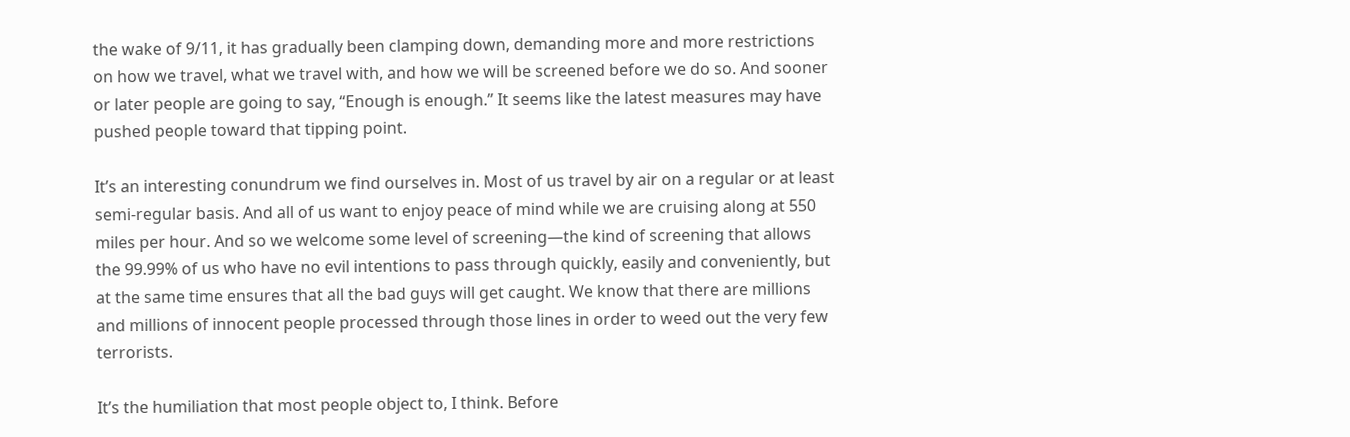the wake of 9/11, it has gradually been clamping down, demanding more and more restrictions on how we travel, what we travel with, and how we will be screened before we do so. And sooner or later people are going to say, “Enough is enough.” It seems like the latest measures may have pushed people toward that tipping point.

It’s an interesting conundrum we find ourselves in. Most of us travel by air on a regular or at least semi-regular basis. And all of us want to enjoy peace of mind while we are cruising along at 550 miles per hour. And so we welcome some level of screening—the kind of screening that allows the 99.99% of us who have no evil intentions to pass through quickly, easily and conveniently, but at the same time ensures that all the bad guys will get caught. We know that there are millions and millions of innocent people processed through those lines in order to weed out the very few terrorists.

It’s the humiliation that most people object to, I think. Before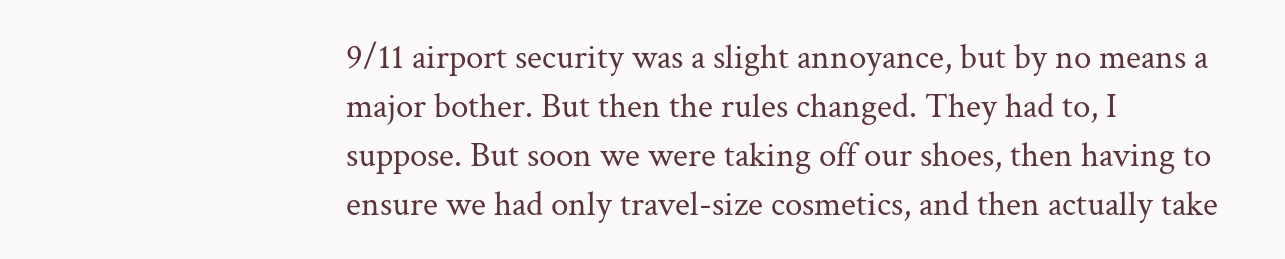9/11 airport security was a slight annoyance, but by no means a major bother. But then the rules changed. They had to, I suppose. But soon we were taking off our shoes, then having to ensure we had only travel-size cosmetics, and then actually take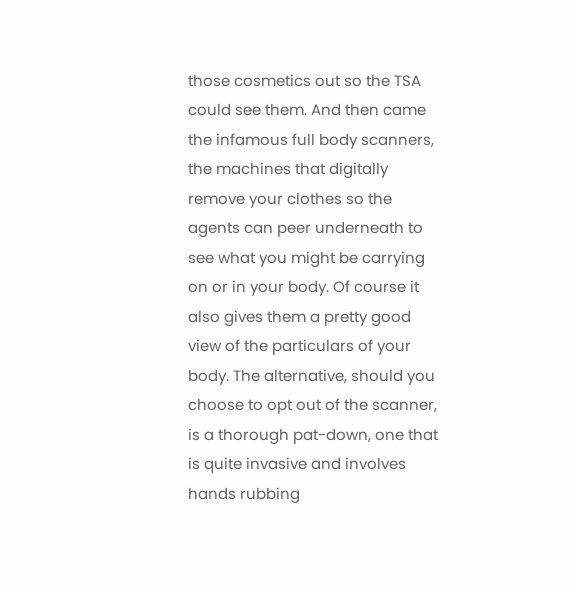those cosmetics out so the TSA could see them. And then came the infamous full body scanners, the machines that digitally remove your clothes so the agents can peer underneath to see what you might be carrying on or in your body. Of course it also gives them a pretty good view of the particulars of your body. The alternative, should you choose to opt out of the scanner, is a thorough pat-down, one that is quite invasive and involves hands rubbing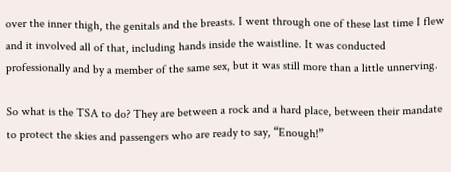over the inner thigh, the genitals and the breasts. I went through one of these last time I flew and it involved all of that, including hands inside the waistline. It was conducted professionally and by a member of the same sex, but it was still more than a little unnerving.

So what is the TSA to do? They are between a rock and a hard place, between their mandate to protect the skies and passengers who are ready to say, “Enough!”